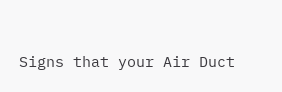Signs that your Air Duct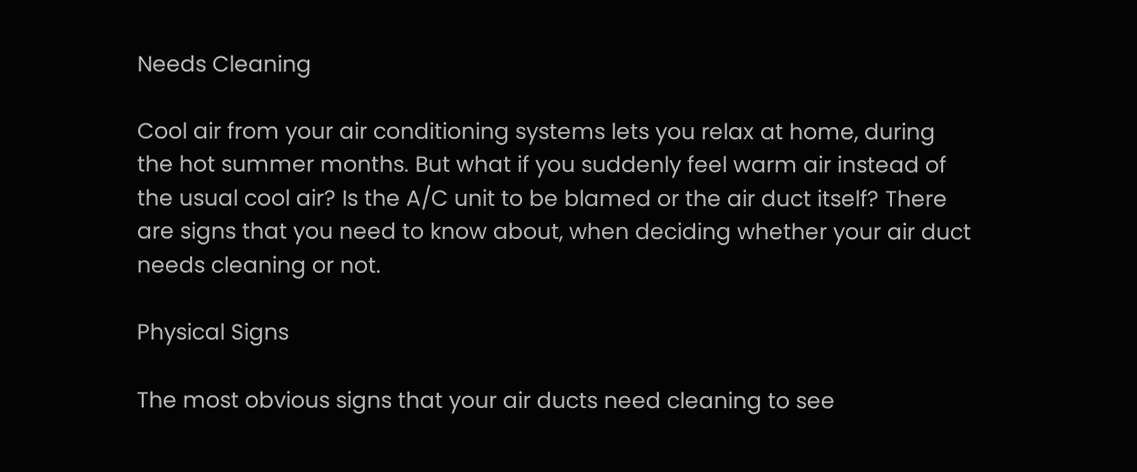Needs Cleaning

Cool air from your air conditioning systems lets you relax at home, during the hot summer months. But what if you suddenly feel warm air instead of the usual cool air? Is the A/C unit to be blamed or the air duct itself? There are signs that you need to know about, when deciding whether your air duct needs cleaning or not.

Physical Signs

The most obvious signs that your air ducts need cleaning to see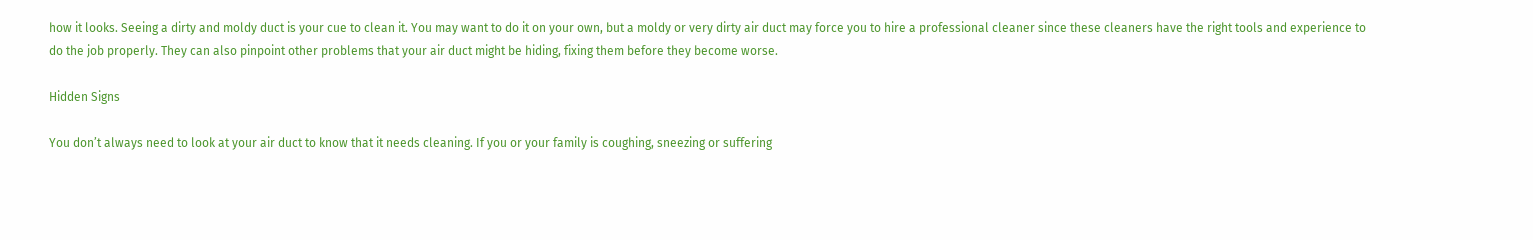how it looks. Seeing a dirty and moldy duct is your cue to clean it. You may want to do it on your own, but a moldy or very dirty air duct may force you to hire a professional cleaner since these cleaners have the right tools and experience to do the job properly. They can also pinpoint other problems that your air duct might be hiding, fixing them before they become worse.

Hidden Signs

You don’t always need to look at your air duct to know that it needs cleaning. If you or your family is coughing, sneezing or suffering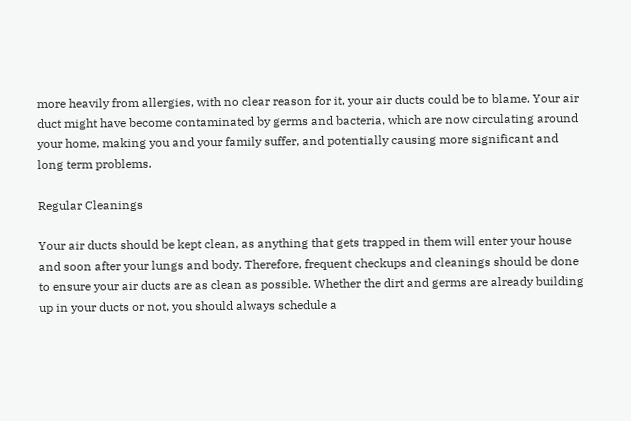more heavily from allergies, with no clear reason for it, your air ducts could be to blame. Your air duct might have become contaminated by germs and bacteria, which are now circulating around your home, making you and your family suffer, and potentially causing more significant and long term problems.

Regular Cleanings

Your air ducts should be kept clean, as anything that gets trapped in them will enter your house and soon after your lungs and body. Therefore, frequent checkups and cleanings should be done to ensure your air ducts are as clean as possible. Whether the dirt and germs are already building up in your ducts or not, you should always schedule a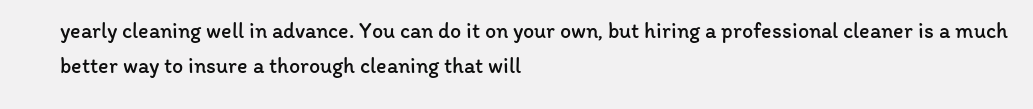yearly cleaning well in advance. You can do it on your own, but hiring a professional cleaner is a much better way to insure a thorough cleaning that will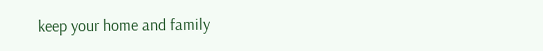keep your home and family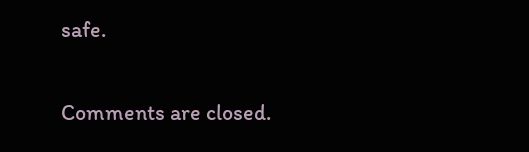safe.

Comments are closed.